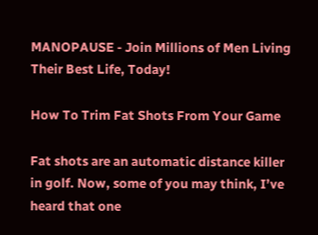MANOPAUSE - Join Millions of Men Living Their Best Life, Today!

How To Trim Fat Shots From Your Game

Fat shots are an automatic distance killer in golf. Now, some of you may think, I’ve heard that one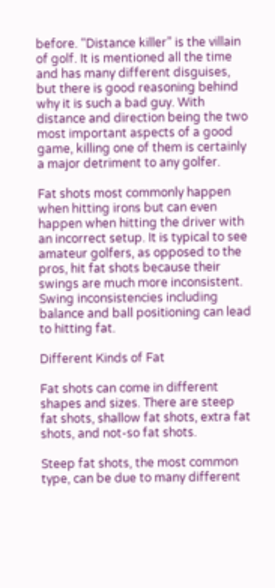before. “Distance killer” is the villain of golf. It is mentioned all the time and has many different disguises, but there is good reasoning behind why it is such a bad guy. With distance and direction being the two most important aspects of a good game, killing one of them is certainly a major detriment to any golfer.

Fat shots most commonly happen when hitting irons but can even happen when hitting the driver with an incorrect setup. It is typical to see amateur golfers, as opposed to the pros, hit fat shots because their swings are much more inconsistent. Swing inconsistencies including balance and ball positioning can lead to hitting fat.

Different Kinds of Fat

Fat shots can come in different shapes and sizes. There are steep fat shots, shallow fat shots, extra fat shots, and not-so fat shots.

Steep fat shots, the most common type, can be due to many different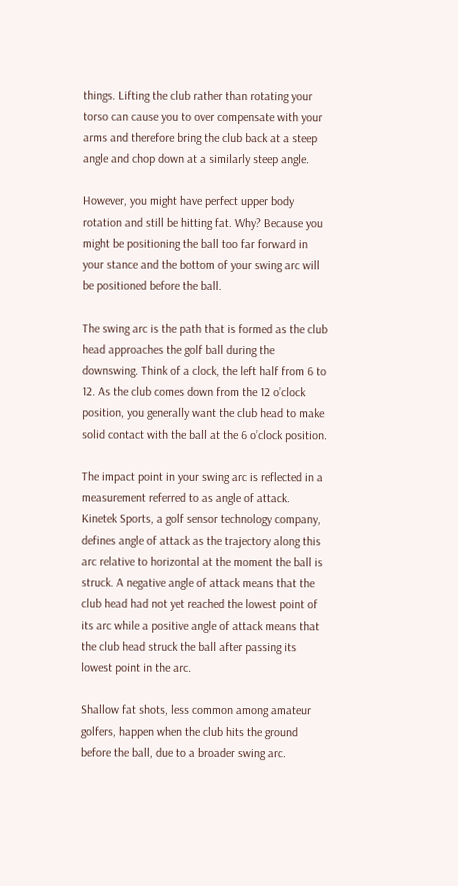things. Lifting the club rather than rotating your torso can cause you to over compensate with your arms and therefore bring the club back at a steep angle and chop down at a similarly steep angle.

However, you might have perfect upper body rotation and still be hitting fat. Why? Because you might be positioning the ball too far forward in your stance and the bottom of your swing arc will be positioned before the ball.

The swing arc is the path that is formed as the club head approaches the golf ball during the downswing. Think of a clock, the left half from 6 to 12. As the club comes down from the 12 o’clock position, you generally want the club head to make solid contact with the ball at the 6 o’clock position.

The impact point in your swing arc is reflected in a measurement referred to as angle of attack. Kinetek Sports, a golf sensor technology company, defines angle of attack as the trajectory along this arc relative to horizontal at the moment the ball is struck. A negative angle of attack means that the club head had not yet reached the lowest point of its arc while a positive angle of attack means that the club head struck the ball after passing its lowest point in the arc.

Shallow fat shots, less common among amateur golfers, happen when the club hits the ground before the ball, due to a broader swing arc.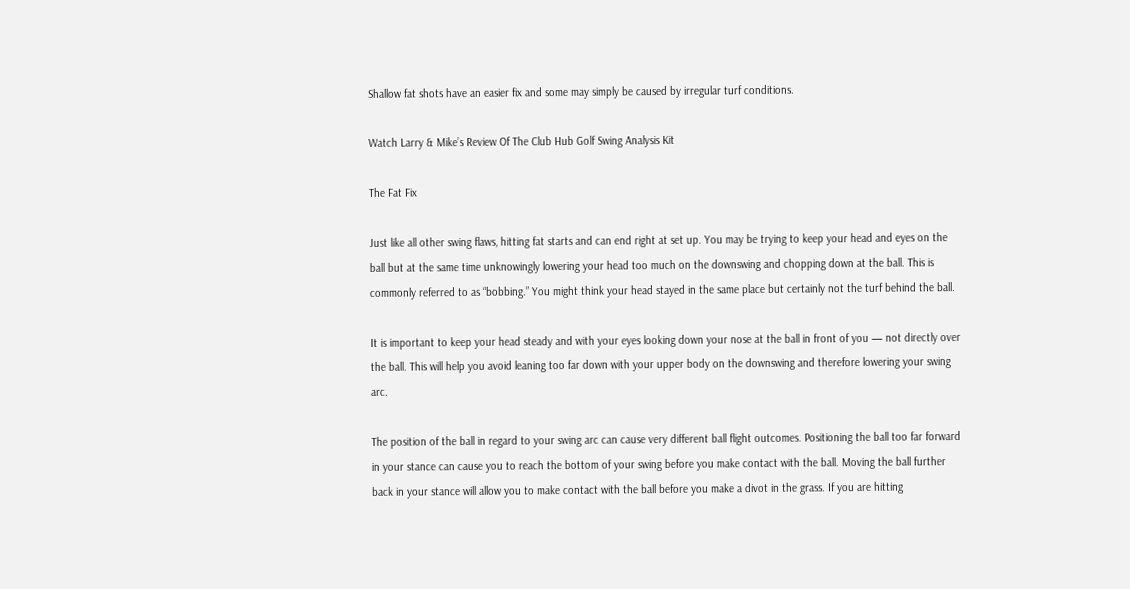Shallow fat shots have an easier fix and some may simply be caused by irregular turf conditions.

Watch Larry & Mike’s Review Of The Club Hub Golf Swing Analysis Kit

The Fat Fix

Just like all other swing flaws, hitting fat starts and can end right at set up. You may be trying to keep your head and eyes on the ball but at the same time unknowingly lowering your head too much on the downswing and chopping down at the ball. This is commonly referred to as “bobbing.” You might think your head stayed in the same place but certainly not the turf behind the ball.

It is important to keep your head steady and with your eyes looking down your nose at the ball in front of you — not directly over the ball. This will help you avoid leaning too far down with your upper body on the downswing and therefore lowering your swing arc.

The position of the ball in regard to your swing arc can cause very different ball flight outcomes. Positioning the ball too far forward in your stance can cause you to reach the bottom of your swing before you make contact with the ball. Moving the ball further back in your stance will allow you to make contact with the ball before you make a divot in the grass. If you are hitting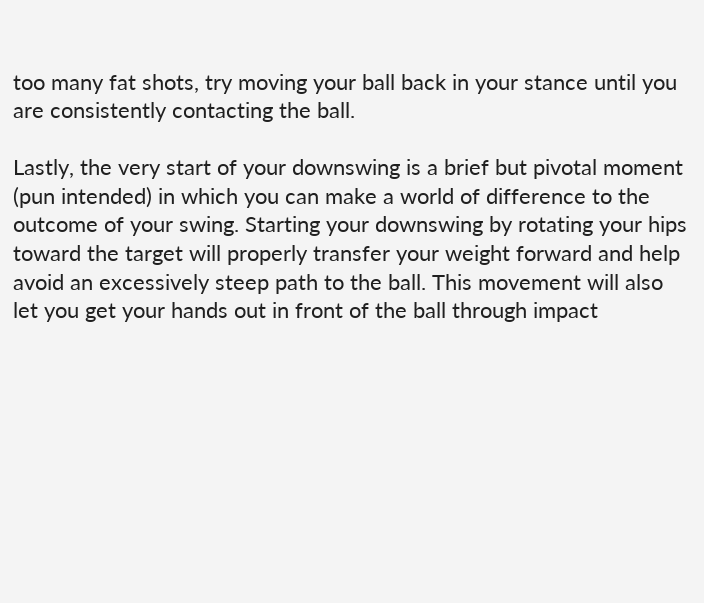too many fat shots, try moving your ball back in your stance until you are consistently contacting the ball.

Lastly, the very start of your downswing is a brief but pivotal moment (pun intended) in which you can make a world of difference to the outcome of your swing. Starting your downswing by rotating your hips toward the target will properly transfer your weight forward and help avoid an excessively steep path to the ball. This movement will also let you get your hands out in front of the ball through impact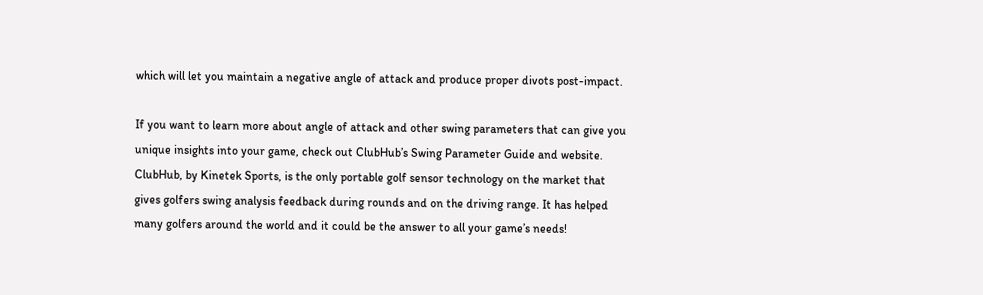which will let you maintain a negative angle of attack and produce proper divots post-impact.

If you want to learn more about angle of attack and other swing parameters that can give you unique insights into your game, check out ClubHub’s Swing Parameter Guide and website. ClubHub, by Kinetek Sports, is the only portable golf sensor technology on the market that gives golfers swing analysis feedback during rounds and on the driving range. It has helped many golfers around the world and it could be the answer to all your game’s needs!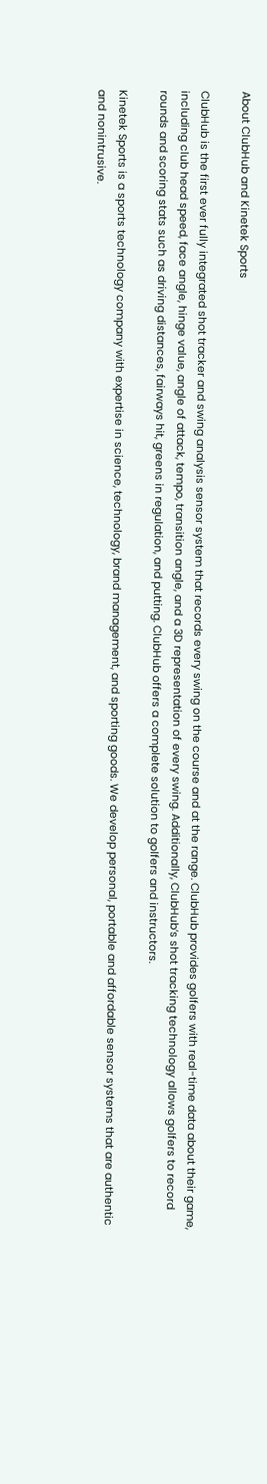About ClubHub and Kinetek Sports

ClubHub is the first ever fully integrated shot tracker and swing analysis sensor system that records every swing on the course and at the range. ClubHub provides golfers with real-time data about their game, including club head speed, face angle, hinge value, angle of attack, tempo, transition angle, and a 3D representation of every swing. Additionally, ClubHub’s shot tracking technology allows golfers to record rounds and scoring stats such as driving distances, fairways hit, greens in regulation, and putting. ClubHub offers a complete solution to golfers and instructors.

Kinetek Sports is a sports technology company with expertise in science, technology, brand management, and sporting goods. We develop personal, portable and affordable sensor systems that are authentic and nonintrusive.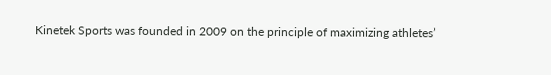Kinetek Sports was founded in 2009 on the principle of maximizing athletes’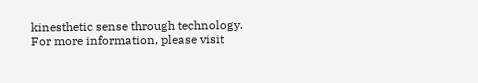kinesthetic sense through technology. For more information, please visit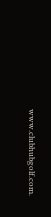www.clubhubgolf.com.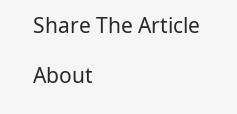Share The Article

About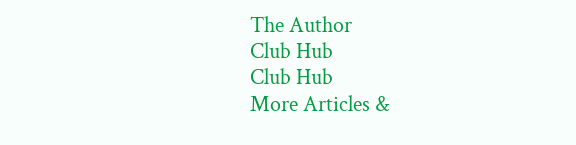The Author
Club Hub
Club Hub
More Articles &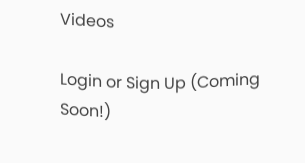Videos

Login or Sign Up (Coming Soon!)